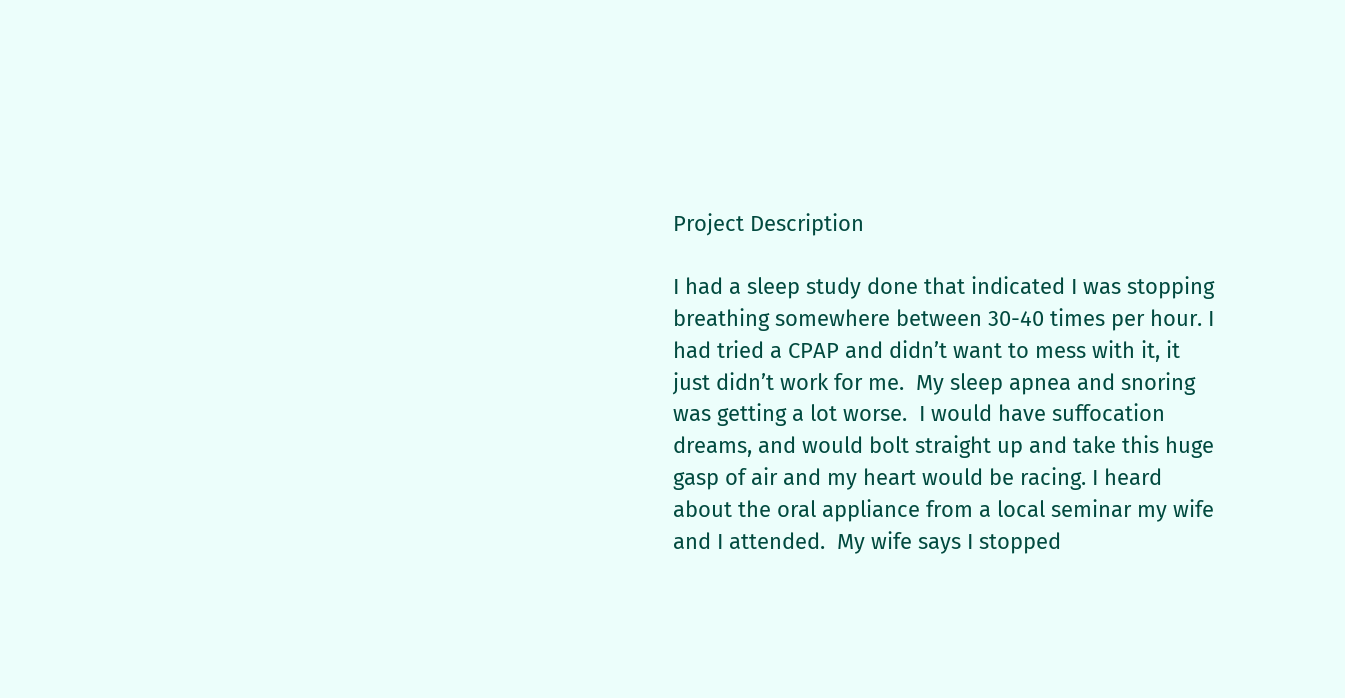Project Description

I had a sleep study done that indicated I was stopping breathing somewhere between 30-40 times per hour. I had tried a CPAP and didn’t want to mess with it, it just didn’t work for me.  My sleep apnea and snoring was getting a lot worse.  I would have suffocation dreams, and would bolt straight up and take this huge gasp of air and my heart would be racing. I heard about the oral appliance from a local seminar my wife and I attended.  My wife says I stopped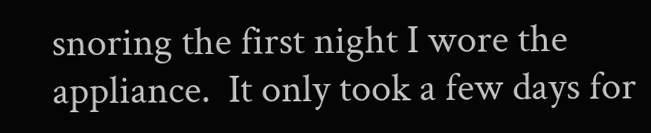snoring the first night I wore the appliance.  It only took a few days for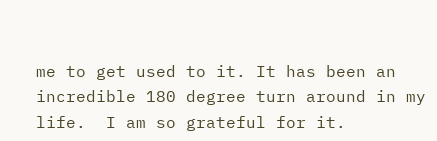me to get used to it. It has been an incredible 180 degree turn around in my life.  I am so grateful for it.